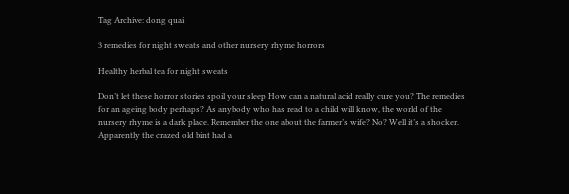Tag Archive: dong quai

3 remedies for night sweats and other nursery rhyme horrors

Healthy herbal tea for night sweats

Don’t let these horror stories spoil your sleep How can a natural acid really cure you? The remedies for an ageing body perhaps? As anybody who has read to a child will know, the world of the nursery rhyme is a dark place. Remember the one about the farmer’s wife? No? Well it’s a shocker. Apparently the crazed old bint had a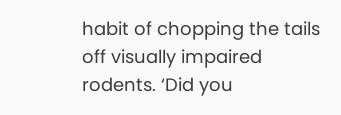habit of chopping the tails off visually impaired rodents. ‘Did you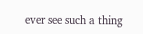ever see such a thing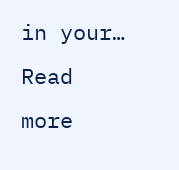in your…
Read more